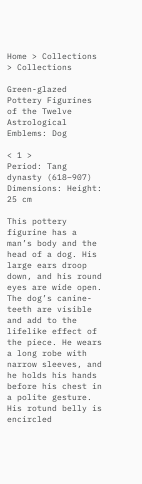Home > Collections > Collections

Green-glazed Pottery Figurines of the Twelve Astrological Emblems: Dog

< 1 >
Period: Tang dynasty (618–907)
Dimensions: Height: 25 cm

This pottery figurine has a man’s body and the head of a dog. His large ears droop down, and his round eyes are wide open. The dog’s canine-teeth are visible and add to the lifelike effect of the piece. He wears a long robe with narrow sleeves, and he holds his hands before his chest in a polite gesture. His rotund belly is encircled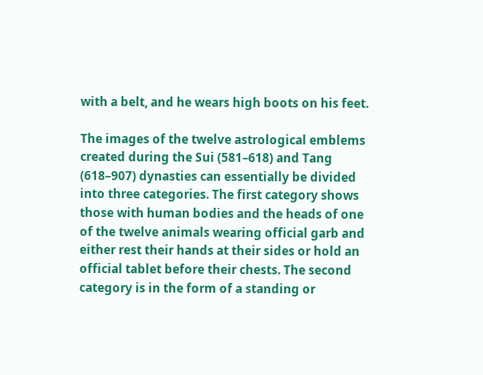with a belt, and he wears high boots on his feet.

The images of the twelve astrological emblems created during the Sui (581–618) and Tang (618–907) dynasties can essentially be divided into three categories. The first category shows those with human bodies and the heads of one of the twelve animals wearing official garb and either rest their hands at their sides or hold an official tablet before their chests. The second category is in the form of a standing or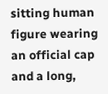sitting human figure wearing an official cap and a long,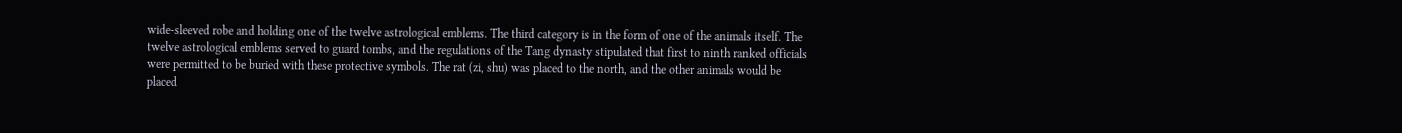wide-sleeved robe and holding one of the twelve astrological emblems. The third category is in the form of one of the animals itself. The twelve astrological emblems served to guard tombs, and the regulations of the Tang dynasty stipulated that first to ninth ranked officials were permitted to be buried with these protective symbols. The rat (zi, shu) was placed to the north, and the other animals would be placed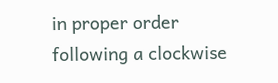in proper order following a clockwise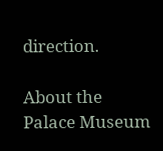direction.

About the
Palace Museum